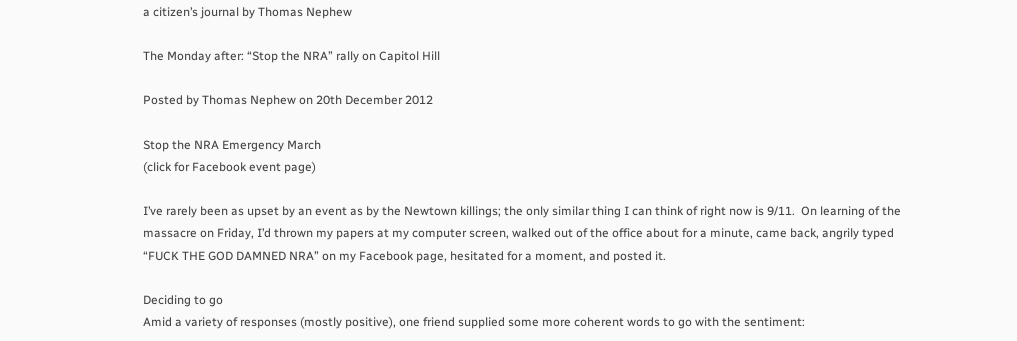a citizen’s journal by Thomas Nephew

The Monday after: “Stop the NRA” rally on Capitol Hill

Posted by Thomas Nephew on 20th December 2012

Stop the NRA Emergency March
(click for Facebook event page)

I’ve rarely been as upset by an event as by the Newtown killings; the only similar thing I can think of right now is 9/11.  On learning of the massacre on Friday, I’d thrown my papers at my computer screen, walked out of the office about for a minute, came back, angrily typed “FUCK THE GOD DAMNED NRA” on my Facebook page, hesitated for a moment, and posted it.

Deciding to go
Amid a variety of responses (mostly positive), one friend supplied some more coherent words to go with the sentiment: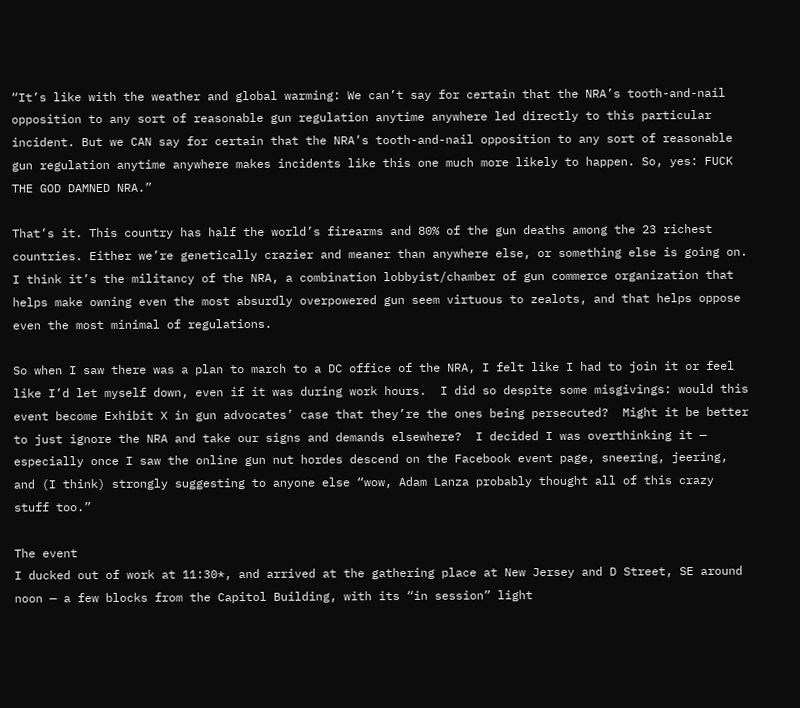“It’s like with the weather and global warming: We can’t say for certain that the NRA’s tooth-and-nail opposition to any sort of reasonable gun regulation anytime anywhere led directly to this particular incident. But we CAN say for certain that the NRA’s tooth-and-nail opposition to any sort of reasonable gun regulation anytime anywhere makes incidents like this one much more likely to happen. So, yes: FUCK THE GOD DAMNED NRA.”

That’s it. This country has half the world’s firearms and 80% of the gun deaths among the 23 richest countries. Either we’re genetically crazier and meaner than anywhere else, or something else is going on.  I think it’s the militancy of the NRA, a combination lobbyist/chamber of gun commerce organization that helps make owning even the most absurdly overpowered gun seem virtuous to zealots, and that helps oppose even the most minimal of regulations.

So when I saw there was a plan to march to a DC office of the NRA, I felt like I had to join it or feel like I’d let myself down, even if it was during work hours.  I did so despite some misgivings: would this event become Exhibit X in gun advocates’ case that they’re the ones being persecuted?  Might it be better to just ignore the NRA and take our signs and demands elsewhere?  I decided I was overthinking it — especially once I saw the online gun nut hordes descend on the Facebook event page, sneering, jeering, and (I think) strongly suggesting to anyone else “wow, Adam Lanza probably thought all of this crazy stuff too.”

The event
I ducked out of work at 11:30*, and arrived at the gathering place at New Jersey and D Street, SE around noon — a few blocks from the Capitol Building, with its “in session” light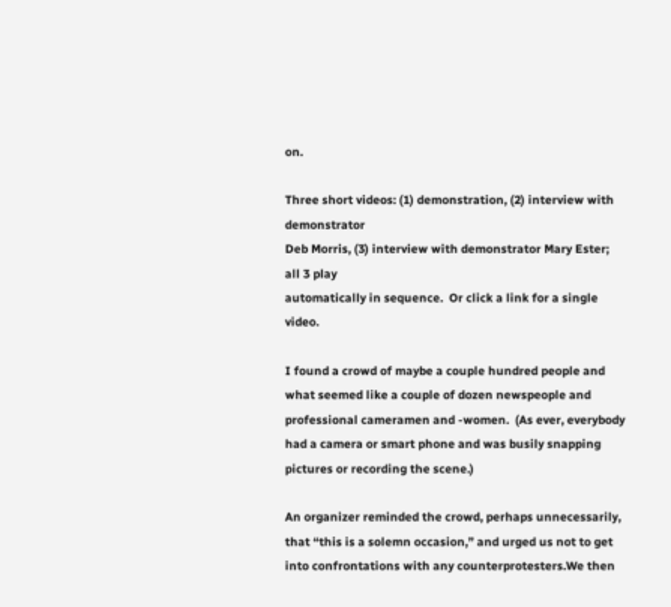on.

Three short videos: (1) demonstration, (2) interview with demonstrator
Deb Morris, (3) interview with demonstrator Mary Ester; all 3 play
automatically in sequence.  Or click a link for a single video.

I found a crowd of maybe a couple hundred people and what seemed like a couple of dozen newspeople and professional cameramen and -women.  (As ever, everybody had a camera or smart phone and was busily snapping pictures or recording the scene.)

An organizer reminded the crowd, perhaps unnecessarily, that “this is a solemn occasion,” and urged us not to get into confrontations with any counterprotesters.We then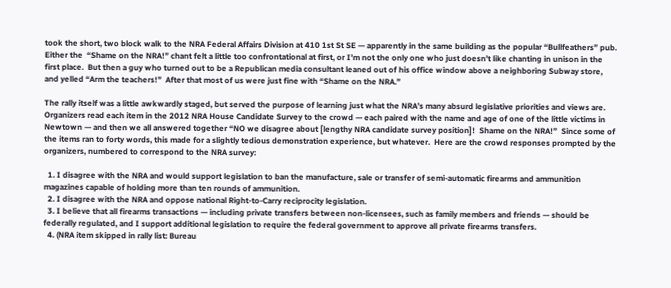took the short, two block walk to the NRA Federal Affairs Division at 410 1st St SE — apparently in the same building as the popular “Bullfeathers” pub.  Either the  “Shame on the NRA!” chant felt a little too confrontational at first, or I’m not the only one who just doesn’t like chanting in unison in the first place.  But then a guy who turned out to be a Republican media consultant leaned out of his office window above a neighboring Subway store, and yelled “Arm the teachers!”  After that most of us were just fine with “Shame on the NRA.”

The rally itself was a little awkwardly staged, but served the purpose of learning just what the NRA’s many absurd legislative priorities and views are.  Organizers read each item in the 2012 NRA House Candidate Survey to the crowd — each paired with the name and age of one of the little victims in Newtown — and then we all answered together “NO we disagree about [lengthy NRA candidate survey position]!  Shame on the NRA!”  Since some of the items ran to forty words, this made for a slightly tedious demonstration experience, but whatever.  Here are the crowd responses prompted by the organizers, numbered to correspond to the NRA survey:

  1. I disagree with the NRA and would support legislation to ban the manufacture, sale or transfer of semi-automatic firearms and ammunition magazines capable of holding more than ten rounds of ammunition.
  2. I disagree with the NRA and oppose national Right-to-Carry reciprocity legislation.
  3. I believe that all firearms transactions — including private transfers between non-licensees, such as family members and friends — should be federally regulated, and I support additional legislation to require the federal government to approve all private firearms transfers.
  4. (NRA item skipped in rally list: Bureau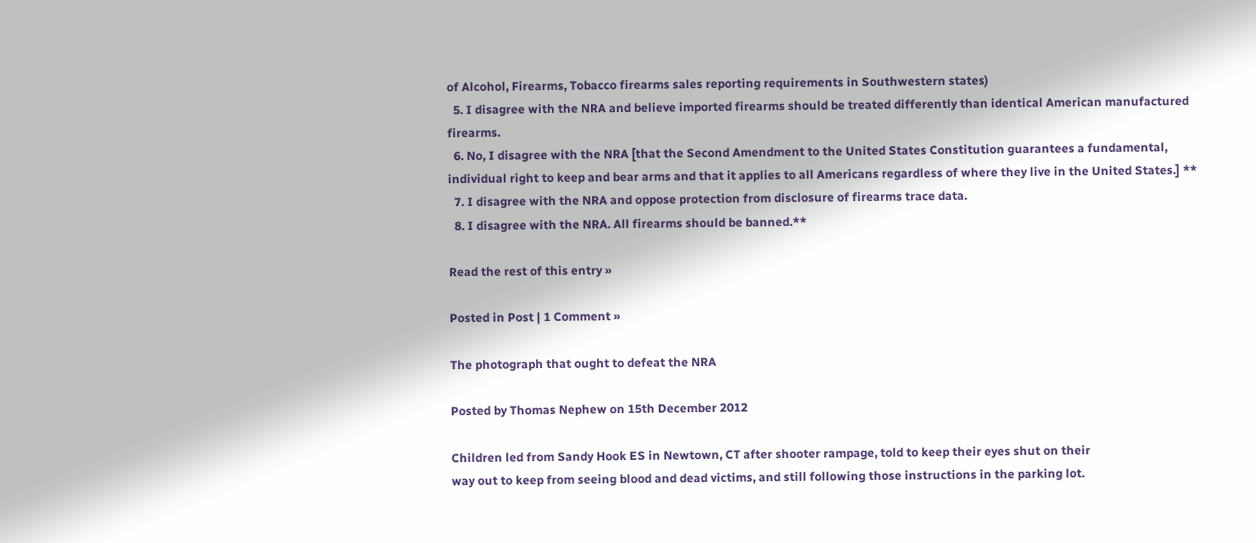of Alcohol, Firearms, Tobacco firearms sales reporting requirements in Southwestern states)
  5. I disagree with the NRA and believe imported firearms should be treated differently than identical American manufactured firearms.
  6. No, I disagree with the NRA [that the Second Amendment to the United States Constitution guarantees a fundamental, individual right to keep and bear arms and that it applies to all Americans regardless of where they live in the United States.] **
  7. I disagree with the NRA and oppose protection from disclosure of firearms trace data.
  8. I disagree with the NRA. All firearms should be banned.**

Read the rest of this entry »

Posted in Post | 1 Comment »

The photograph that ought to defeat the NRA

Posted by Thomas Nephew on 15th December 2012

Children led from Sandy Hook ES in Newtown, CT after shooter rampage, told to keep their eyes shut on their
way out to keep from seeing blood and dead victims, and still following those instructions in the parking lot.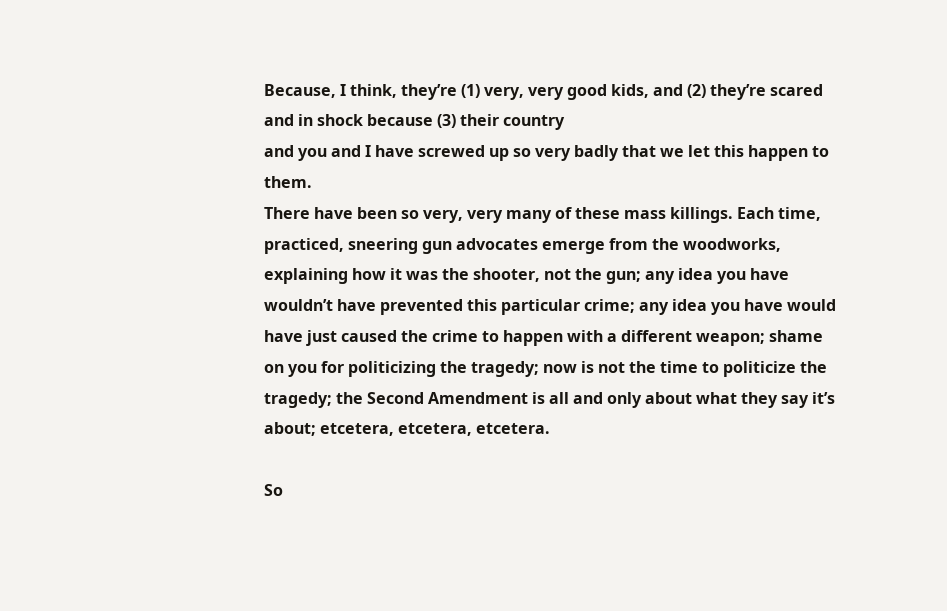Because, I think, they’re (1) very, very good kids, and (2) they’re scared and in shock because (3) their country
and you and I have screwed up so very badly that we let this happen to them.
There have been so very, very many of these mass killings. Each time, practiced, sneering gun advocates emerge from the woodworks, explaining how it was the shooter, not the gun; any idea you have wouldn’t have prevented this particular crime; any idea you have would have just caused the crime to happen with a different weapon; shame on you for politicizing the tragedy; now is not the time to politicize the tragedy; the Second Amendment is all and only about what they say it’s about; etcetera, etcetera, etcetera.

So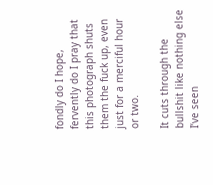fondly do I hope, fervently do I pray that this photograph shuts them the fuck up, even just for a merciful hour or two.

It cuts through the bullshit like nothing else I’ve seen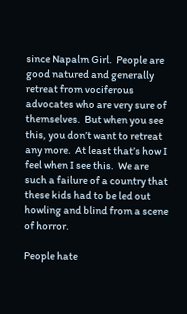since Napalm Girl.  People are good natured and generally retreat from vociferous advocates who are very sure of themselves.  But when you see this, you don’t want to retreat any more.  At least that’s how I feel when I see this.  We are such a failure of a country that these kids had to be led out howling and blind from a scene of horror.

People hate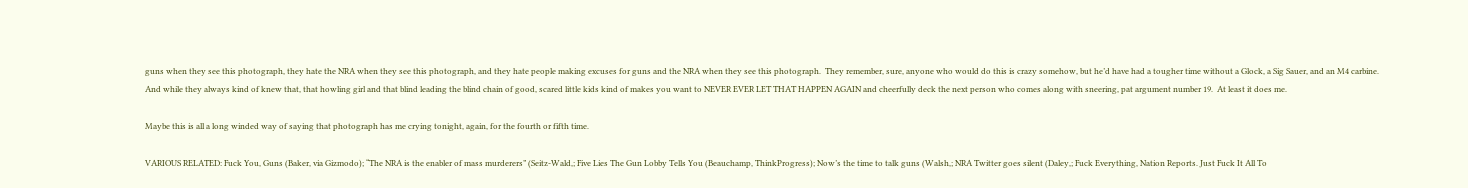guns when they see this photograph, they hate the NRA when they see this photograph, and they hate people making excuses for guns and the NRA when they see this photograph.  They remember, sure, anyone who would do this is crazy somehow, but he’d have had a tougher time without a Glock, a Sig Sauer, and an M4 carbine.  And while they always kind of knew that, that howling girl and that blind leading the blind chain of good, scared little kids kind of makes you want to NEVER EVER LET THAT HAPPEN AGAIN and cheerfully deck the next person who comes along with sneering, pat argument number 19.  At least it does me.

Maybe this is all a long winded way of saying that photograph has me crying tonight, again, for the fourth or fifth time.

VARIOUS RELATED: Fuck You, Guns (Baker, via Gizmodo); “The NRA is the enabler of mass murderers” (Seitz-Wald,; Five Lies The Gun Lobby Tells You (Beauchamp, ThinkProgress); Now’s the time to talk guns (Walsh,; NRA Twitter goes silent (Daley,; Fuck Everything, Nation Reports. Just Fuck It All To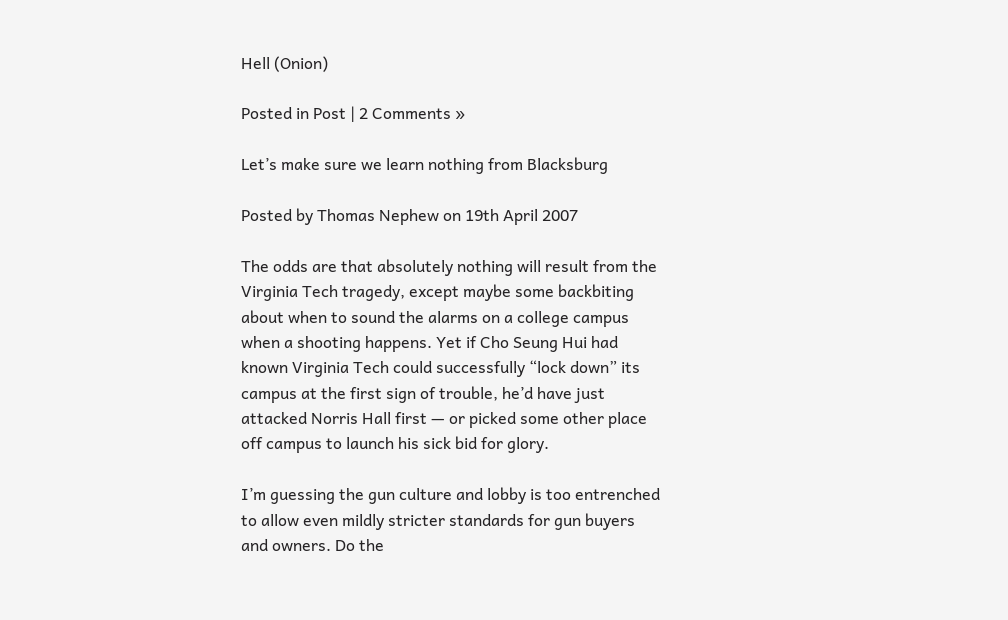Hell (Onion)

Posted in Post | 2 Comments »

Let’s make sure we learn nothing from Blacksburg

Posted by Thomas Nephew on 19th April 2007

The odds are that absolutely nothing will result from the Virginia Tech tragedy, except maybe some backbiting about when to sound the alarms on a college campus when a shooting happens. Yet if Cho Seung Hui had known Virginia Tech could successfully “lock down” its campus at the first sign of trouble, he’d have just attacked Norris Hall first — or picked some other place off campus to launch his sick bid for glory.

I’m guessing the gun culture and lobby is too entrenched to allow even mildly stricter standards for gun buyers and owners. Do the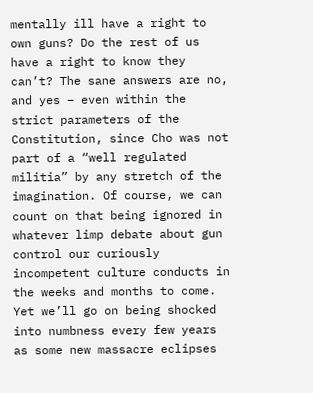mentally ill have a right to own guns? Do the rest of us have a right to know they can’t? The sane answers are no, and yes – even within the strict parameters of the Constitution, since Cho was not part of a “well regulated militia” by any stretch of the imagination. Of course, we can count on that being ignored in whatever limp debate about gun control our curiously incompetent culture conducts in the weeks and months to come. Yet we’ll go on being shocked into numbness every few years as some new massacre eclipses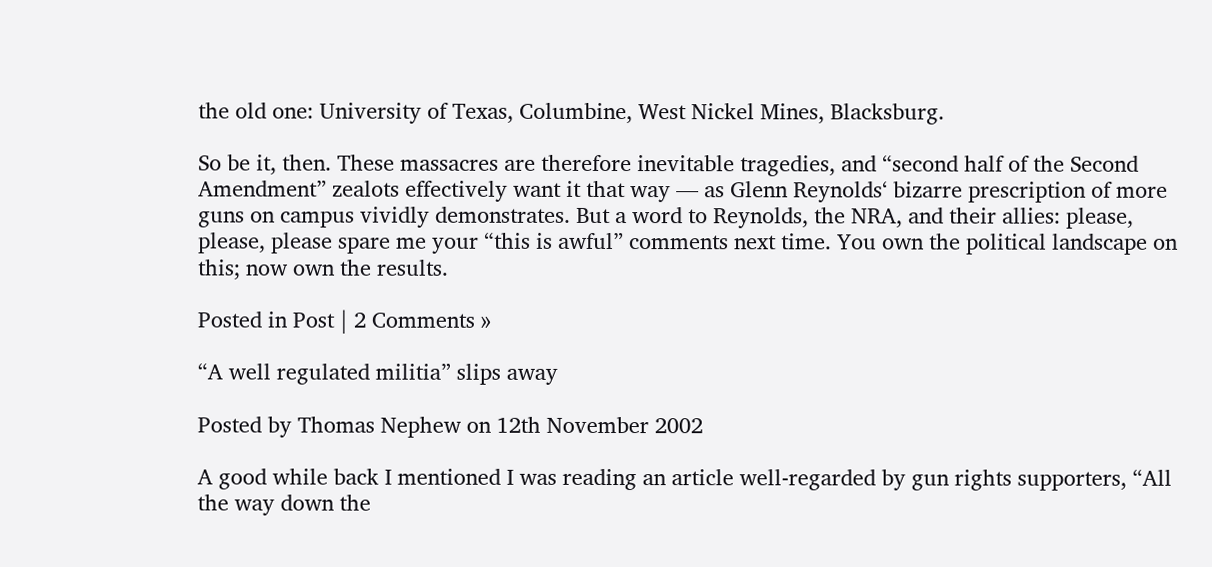the old one: University of Texas, Columbine, West Nickel Mines, Blacksburg.

So be it, then. These massacres are therefore inevitable tragedies, and “second half of the Second Amendment” zealots effectively want it that way — as Glenn Reynolds‘ bizarre prescription of more guns on campus vividly demonstrates. But a word to Reynolds, the NRA, and their allies: please, please, please spare me your “this is awful” comments next time. You own the political landscape on this; now own the results.

Posted in Post | 2 Comments »

“A well regulated militia” slips away

Posted by Thomas Nephew on 12th November 2002

A good while back I mentioned I was reading an article well-regarded by gun rights supporters, “All the way down the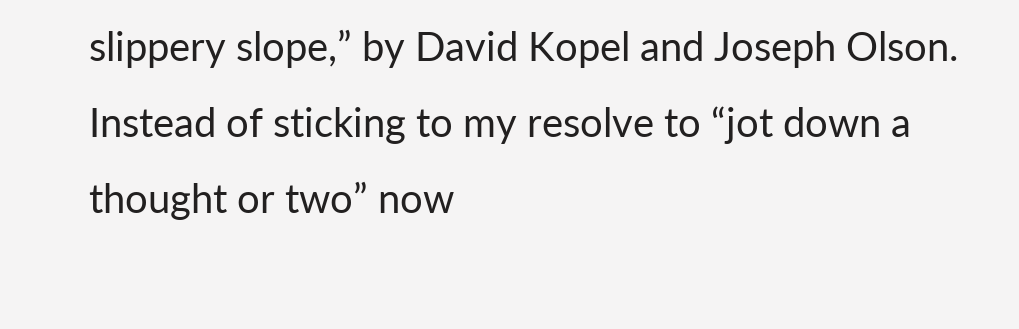slippery slope,” by David Kopel and Joseph Olson. Instead of sticking to my resolve to “jot down a thought or two” now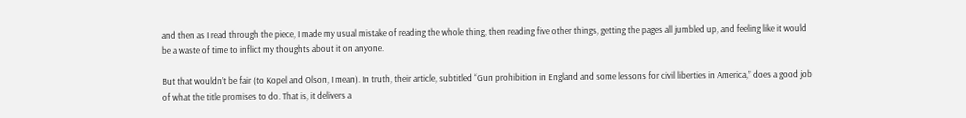and then as I read through the piece, I made my usual mistake of reading the whole thing, then reading five other things, getting the pages all jumbled up, and feeling like it would be a waste of time to inflict my thoughts about it on anyone.

But that wouldn’t be fair (to Kopel and Olson, I mean). In truth, their article, subtitled “Gun prohibition in England and some lessons for civil liberties in America,” does a good job of what the title promises to do. That is, it delivers a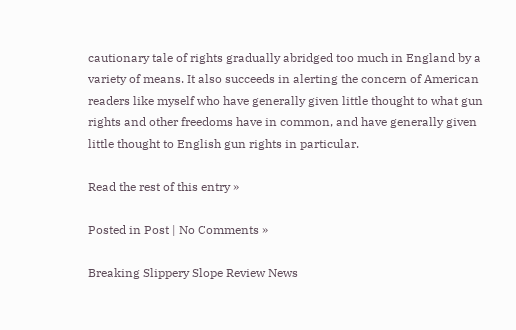cautionary tale of rights gradually abridged too much in England by a variety of means. It also succeeds in alerting the concern of American readers like myself who have generally given little thought to what gun rights and other freedoms have in common, and have generally given little thought to English gun rights in particular.

Read the rest of this entry »

Posted in Post | No Comments »

Breaking Slippery Slope Review News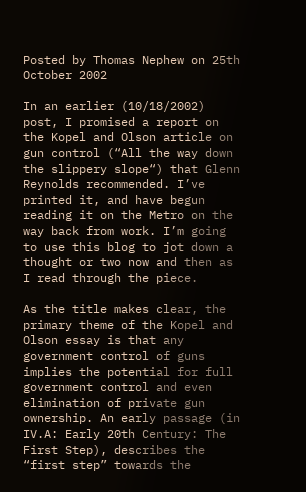Posted by Thomas Nephew on 25th October 2002

In an earlier (10/18/2002) post, I promised a report on the Kopel and Olson article on gun control (“All the way down the slippery slope“) that Glenn Reynolds recommended. I’ve printed it, and have begun reading it on the Metro on the way back from work. I’m going to use this blog to jot down a thought or two now and then as I read through the piece.

As the title makes clear, the primary theme of the Kopel and Olson essay is that any government control of guns implies the potential for full government control and even elimination of private gun ownership. An early passage (in IV.A: Early 20th Century: The First Step), describes the “first step” towards the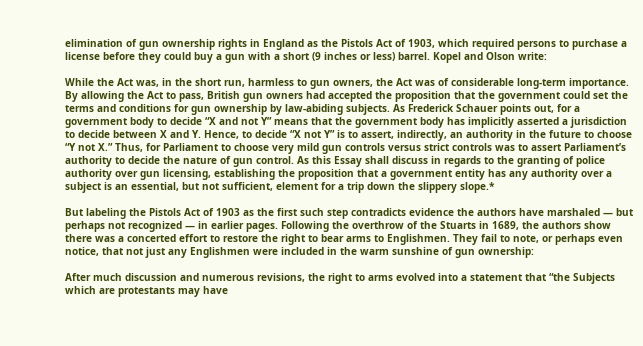elimination of gun ownership rights in England as the Pistols Act of 1903, which required persons to purchase a license before they could buy a gun with a short (9 inches or less) barrel. Kopel and Olson write:

While the Act was, in the short run, harmless to gun owners, the Act was of considerable long-term importance. By allowing the Act to pass, British gun owners had accepted the proposition that the government could set the terms and conditions for gun ownership by law-abiding subjects. As Frederick Schauer points out, for a government body to decide “X and not Y” means that the government body has implicitly asserted a jurisdiction to decide between X and Y. Hence, to decide “X not Y” is to assert, indirectly, an authority in the future to choose “Y not X.” Thus, for Parliament to choose very mild gun controls versus strict controls was to assert Parliament’s authority to decide the nature of gun control. As this Essay shall discuss in regards to the granting of police authority over gun licensing, establishing the proposition that a government entity has any authority over a subject is an essential, but not sufficient, element for a trip down the slippery slope.*

But labeling the Pistols Act of 1903 as the first such step contradicts evidence the authors have marshaled — but perhaps not recognized — in earlier pages. Following the overthrow of the Stuarts in 1689, the authors show there was a concerted effort to restore the right to bear arms to Englishmen. They fail to note, or perhaps even notice, that not just any Englishmen were included in the warm sunshine of gun ownership:

After much discussion and numerous revisions, the right to arms evolved into a statement that “the Subjects which are protestants may have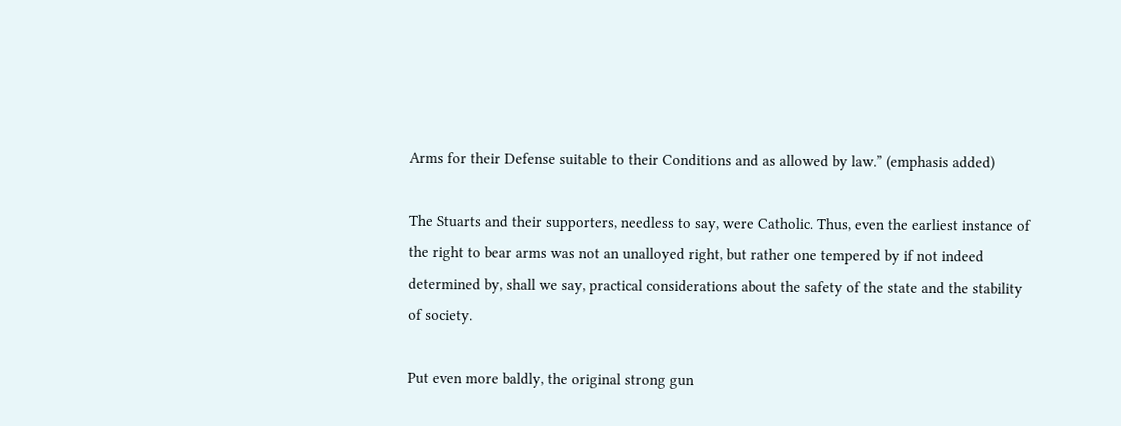Arms for their Defense suitable to their Conditions and as allowed by law.” (emphasis added)

The Stuarts and their supporters, needless to say, were Catholic. Thus, even the earliest instance of the right to bear arms was not an unalloyed right, but rather one tempered by if not indeed determined by, shall we say, practical considerations about the safety of the state and the stability of society.

Put even more baldly, the original strong gun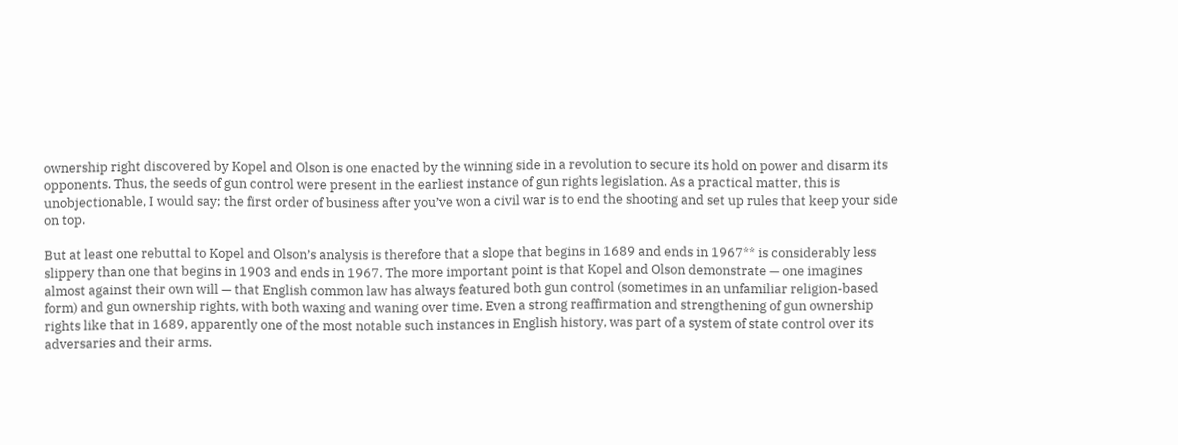ownership right discovered by Kopel and Olson is one enacted by the winning side in a revolution to secure its hold on power and disarm its opponents. Thus, the seeds of gun control were present in the earliest instance of gun rights legislation. As a practical matter, this is unobjectionable, I would say; the first order of business after you’ve won a civil war is to end the shooting and set up rules that keep your side on top.

But at least one rebuttal to Kopel and Olson’s analysis is therefore that a slope that begins in 1689 and ends in 1967** is considerably less slippery than one that begins in 1903 and ends in 1967. The more important point is that Kopel and Olson demonstrate — one imagines almost against their own will — that English common law has always featured both gun control (sometimes in an unfamiliar religion-based form) and gun ownership rights, with both waxing and waning over time. Even a strong reaffirmation and strengthening of gun ownership rights like that in 1689, apparently one of the most notable such instances in English history, was part of a system of state control over its adversaries and their arms.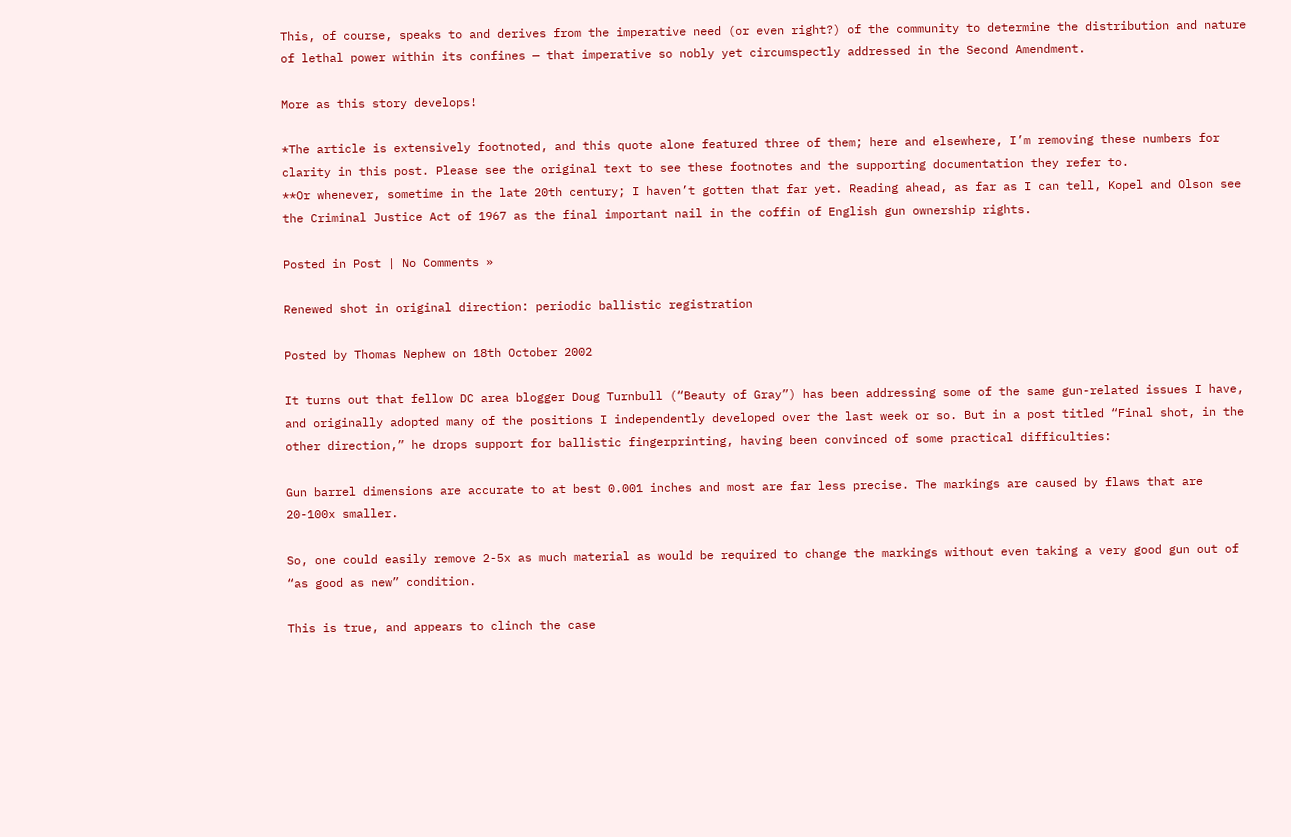This, of course, speaks to and derives from the imperative need (or even right?) of the community to determine the distribution and nature of lethal power within its confines — that imperative so nobly yet circumspectly addressed in the Second Amendment.

More as this story develops!

*The article is extensively footnoted, and this quote alone featured three of them; here and elsewhere, I’m removing these numbers for clarity in this post. Please see the original text to see these footnotes and the supporting documentation they refer to.
**Or whenever, sometime in the late 20th century; I haven’t gotten that far yet. Reading ahead, as far as I can tell, Kopel and Olson see the Criminal Justice Act of 1967 as the final important nail in the coffin of English gun ownership rights.

Posted in Post | No Comments »

Renewed shot in original direction: periodic ballistic registration

Posted by Thomas Nephew on 18th October 2002

It turns out that fellow DC area blogger Doug Turnbull (“Beauty of Gray”) has been addressing some of the same gun-related issues I have, and originally adopted many of the positions I independently developed over the last week or so. But in a post titled “Final shot, in the other direction,” he drops support for ballistic fingerprinting, having been convinced of some practical difficulties:

Gun barrel dimensions are accurate to at best 0.001 inches and most are far less precise. The markings are caused by flaws that are 20-100x smaller.

So, one could easily remove 2-5x as much material as would be required to change the markings without even taking a very good gun out of “as good as new” condition.

This is true, and appears to clinch the case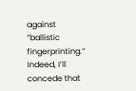against “ballistic fingerprinting.” Indeed, I’ll concede that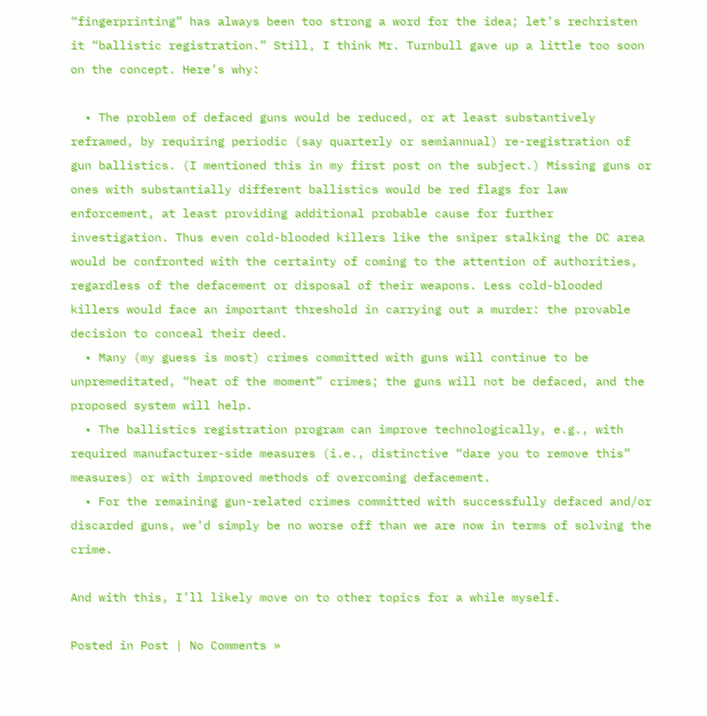“fingerprinting” has always been too strong a word for the idea; let’s rechristen it “ballistic registration.” Still, I think Mr. Turnbull gave up a little too soon on the concept. Here’s why:

  • The problem of defaced guns would be reduced, or at least substantively reframed, by requiring periodic (say quarterly or semiannual) re-registration of gun ballistics. (I mentioned this in my first post on the subject.) Missing guns or ones with substantially different ballistics would be red flags for law enforcement, at least providing additional probable cause for further investigation. Thus even cold-blooded killers like the sniper stalking the DC area would be confronted with the certainty of coming to the attention of authorities, regardless of the defacement or disposal of their weapons. Less cold-blooded killers would face an important threshold in carrying out a murder: the provable decision to conceal their deed.
  • Many (my guess is most) crimes committed with guns will continue to be unpremeditated, “heat of the moment” crimes; the guns will not be defaced, and the proposed system will help.
  • The ballistics registration program can improve technologically, e.g., with required manufacturer-side measures (i.e., distinctive “dare you to remove this” measures) or with improved methods of overcoming defacement.
  • For the remaining gun-related crimes committed with successfully defaced and/or discarded guns, we’d simply be no worse off than we are now in terms of solving the crime.

And with this, I’ll likely move on to other topics for a while myself.

Posted in Post | No Comments »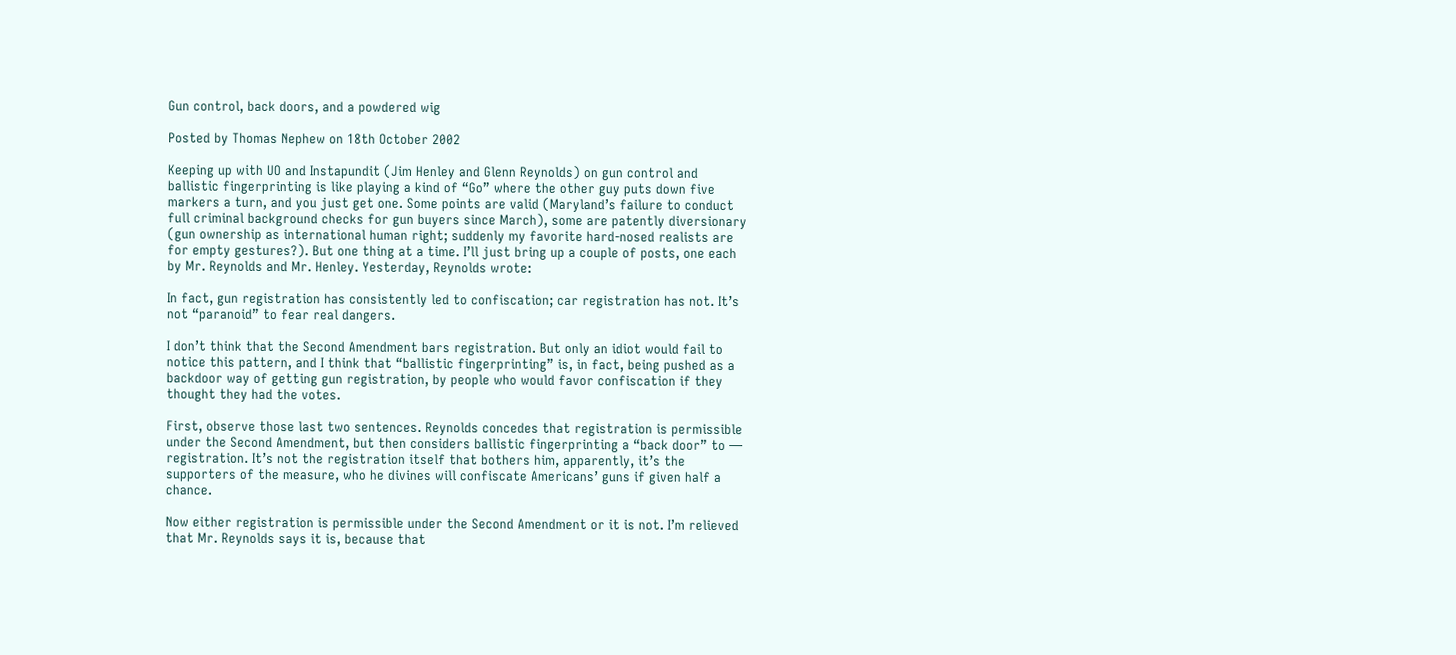Gun control, back doors, and a powdered wig

Posted by Thomas Nephew on 18th October 2002

Keeping up with UO and Instapundit (Jim Henley and Glenn Reynolds) on gun control and ballistic fingerprinting is like playing a kind of “Go” where the other guy puts down five markers a turn, and you just get one. Some points are valid (Maryland’s failure to conduct full criminal background checks for gun buyers since March), some are patently diversionary (gun ownership as international human right; suddenly my favorite hard-nosed realists are for empty gestures?). But one thing at a time. I’ll just bring up a couple of posts, one each by Mr. Reynolds and Mr. Henley. Yesterday, Reynolds wrote:

In fact, gun registration has consistently led to confiscation; car registration has not. It’s not “paranoid” to fear real dangers.

I don’t think that the Second Amendment bars registration. But only an idiot would fail to notice this pattern, and I think that “ballistic fingerprinting” is, in fact, being pushed as a backdoor way of getting gun registration, by people who would favor confiscation if they thought they had the votes.

First, observe those last two sentences. Reynolds concedes that registration is permissible under the Second Amendment, but then considers ballistic fingerprinting a “back door” to — registration. It’s not the registration itself that bothers him, apparently, it’s the supporters of the measure, who he divines will confiscate Americans’ guns if given half a chance.

Now either registration is permissible under the Second Amendment or it is not. I’m relieved that Mr. Reynolds says it is, because that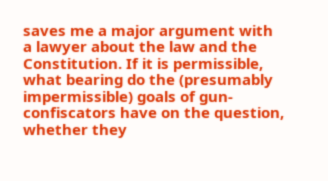saves me a major argument with a lawyer about the law and the Constitution. If it is permissible, what bearing do the (presumably impermissible) goals of gun-confiscators have on the question, whether they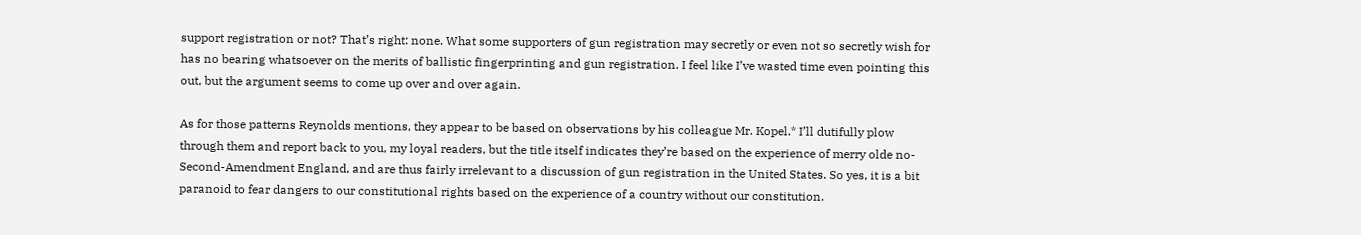support registration or not? That’s right: none. What some supporters of gun registration may secretly or even not so secretly wish for has no bearing whatsoever on the merits of ballistic fingerprinting and gun registration. I feel like I’ve wasted time even pointing this out, but the argument seems to come up over and over again.

As for those patterns Reynolds mentions, they appear to be based on observations by his colleague Mr. Kopel.* I’ll dutifully plow through them and report back to you, my loyal readers, but the title itself indicates they’re based on the experience of merry olde no-Second-Amendment England, and are thus fairly irrelevant to a discussion of gun registration in the United States. So yes, it is a bit paranoid to fear dangers to our constitutional rights based on the experience of a country without our constitution.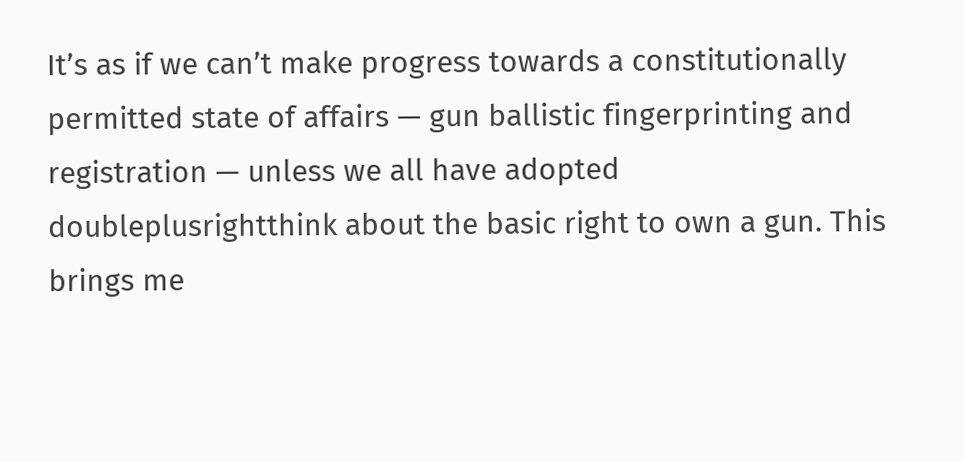It’s as if we can’t make progress towards a constitutionally permitted state of affairs — gun ballistic fingerprinting and registration — unless we all have adopted doubleplusrightthink about the basic right to own a gun. This brings me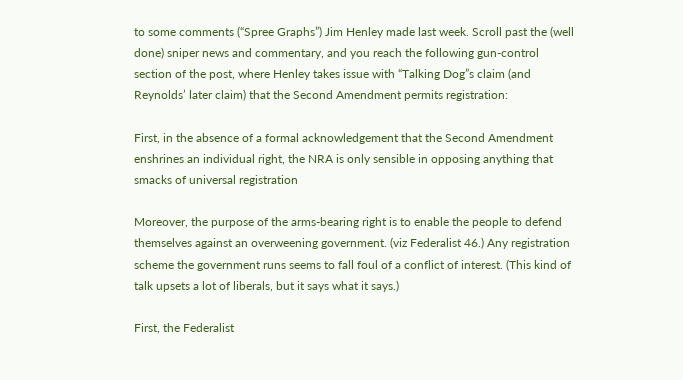to some comments (“Spree Graphs”) Jim Henley made last week. Scroll past the (well done) sniper news and commentary, and you reach the following gun-control section of the post, where Henley takes issue with “Talking Dog”s claim (and Reynolds’ later claim) that the Second Amendment permits registration:

First, in the absence of a formal acknowledgement that the Second Amendment enshrines an individual right, the NRA is only sensible in opposing anything that smacks of universal registration

Moreover, the purpose of the arms-bearing right is to enable the people to defend themselves against an overweening government. (viz Federalist 46.) Any registration scheme the government runs seems to fall foul of a conflict of interest. (This kind of talk upsets a lot of liberals, but it says what it says.)

First, the Federalist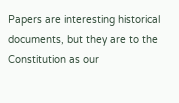Papers are interesting historical documents, but they are to the Constitution as our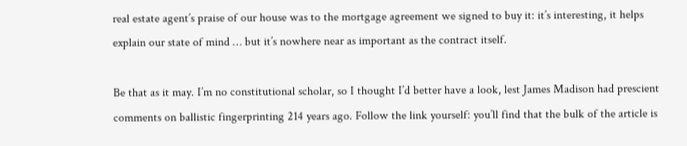real estate agent’s praise of our house was to the mortgage agreement we signed to buy it: it’s interesting, it helps explain our state of mind … but it’s nowhere near as important as the contract itself.

Be that as it may. I’m no constitutional scholar, so I thought I’d better have a look, lest James Madison had prescient comments on ballistic fingerprinting 214 years ago. Follow the link yourself: you’ll find that the bulk of the article is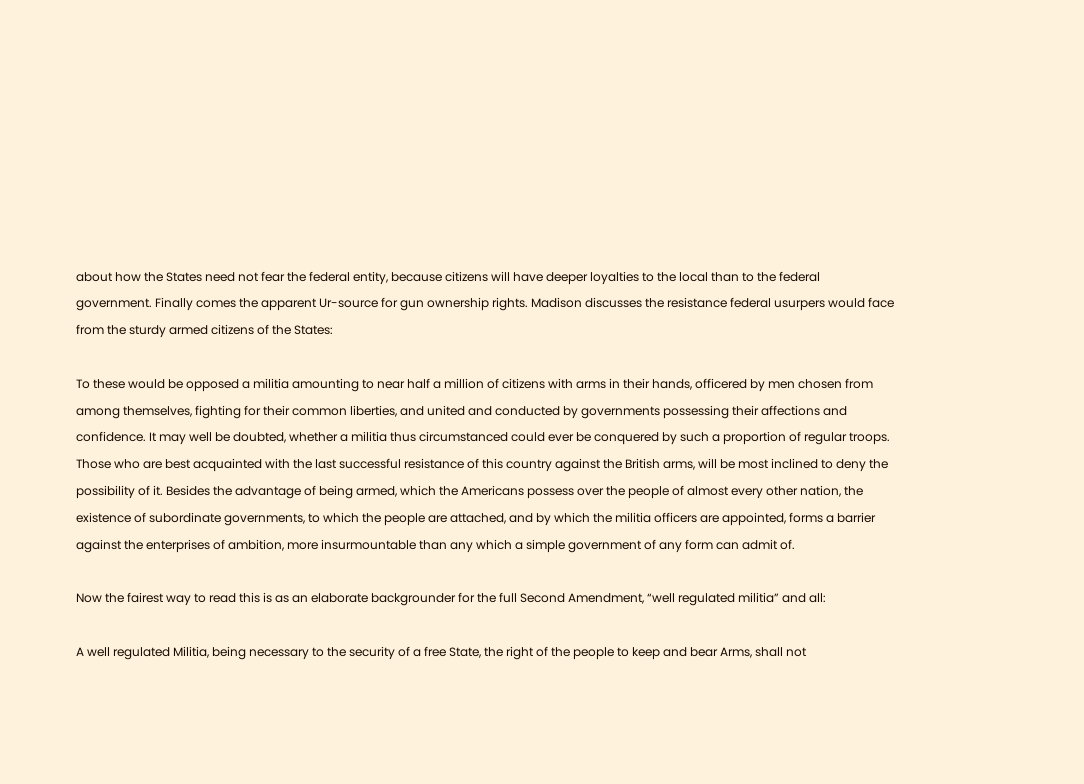about how the States need not fear the federal entity, because citizens will have deeper loyalties to the local than to the federal government. Finally comes the apparent Ur-source for gun ownership rights. Madison discusses the resistance federal usurpers would face from the sturdy armed citizens of the States:

To these would be opposed a militia amounting to near half a million of citizens with arms in their hands, officered by men chosen from among themselves, fighting for their common liberties, and united and conducted by governments possessing their affections and confidence. It may well be doubted, whether a militia thus circumstanced could ever be conquered by such a proportion of regular troops. Those who are best acquainted with the last successful resistance of this country against the British arms, will be most inclined to deny the possibility of it. Besides the advantage of being armed, which the Americans possess over the people of almost every other nation, the existence of subordinate governments, to which the people are attached, and by which the militia officers are appointed, forms a barrier against the enterprises of ambition, more insurmountable than any which a simple government of any form can admit of.

Now the fairest way to read this is as an elaborate backgrounder for the full Second Amendment, “well regulated militia” and all:

A well regulated Militia, being necessary to the security of a free State, the right of the people to keep and bear Arms, shall not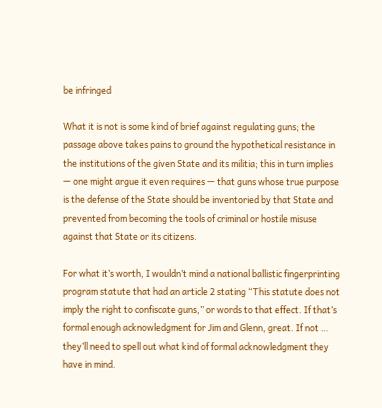be infringed

What it is not is some kind of brief against regulating guns; the passage above takes pains to ground the hypothetical resistance in the institutions of the given State and its militia; this in turn implies — one might argue it even requires — that guns whose true purpose is the defense of the State should be inventoried by that State and prevented from becoming the tools of criminal or hostile misuse against that State or its citizens.

For what it’s worth, I wouldn’t mind a national ballistic fingerprinting program statute that had an article 2 stating “This statute does not imply the right to confiscate guns,” or words to that effect. If that’s formal enough acknowledgment for Jim and Glenn, great. If not … they’ll need to spell out what kind of formal acknowledgment they have in mind.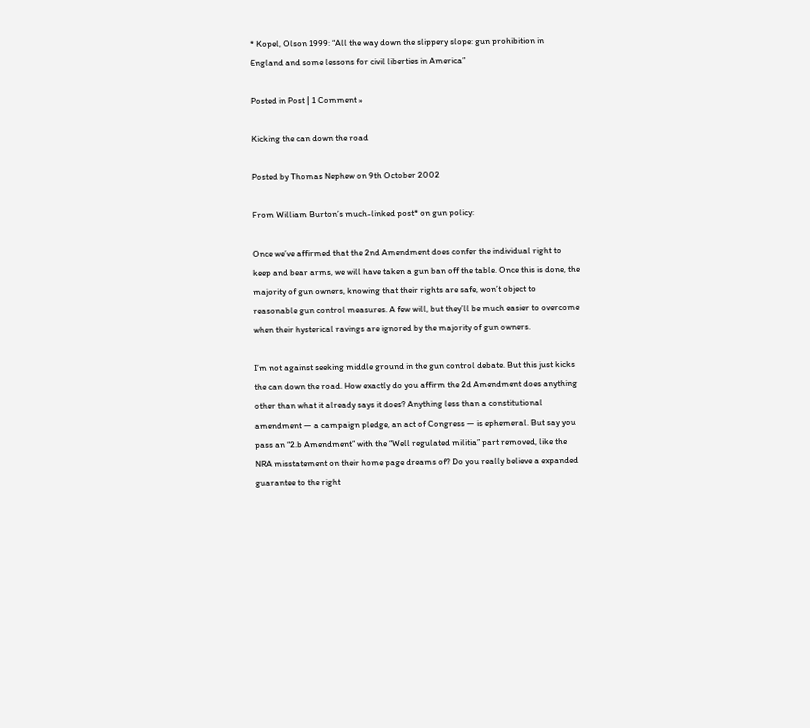* Kopel, Olson 1999: “All the way down the slippery slope: gun prohibition in England and some lessons for civil liberties in America”

Posted in Post | 1 Comment »

Kicking the can down the road

Posted by Thomas Nephew on 9th October 2002

From William Burton’s much-linked post* on gun policy:

Once we’ve affirmed that the 2nd Amendment does confer the individual right to keep and bear arms, we will have taken a gun ban off the table. Once this is done, the majority of gun owners, knowing that their rights are safe, won’t object to reasonable gun control measures. A few will, but they’ll be much easier to overcome when their hysterical ravings are ignored by the majority of gun owners.

I’m not against seeking middle ground in the gun control debate. But this just kicks the can down the road. How exactly do you affirm the 2d Amendment does anything other than what it already says it does? Anything less than a constitutional amendment — a campaign pledge, an act of Congress — is ephemeral. But say you pass an “2.b Amendment” with the “Well regulated militia” part removed, like the NRA misstatement on their home page dreams of? Do you really believe a expanded guarantee to the right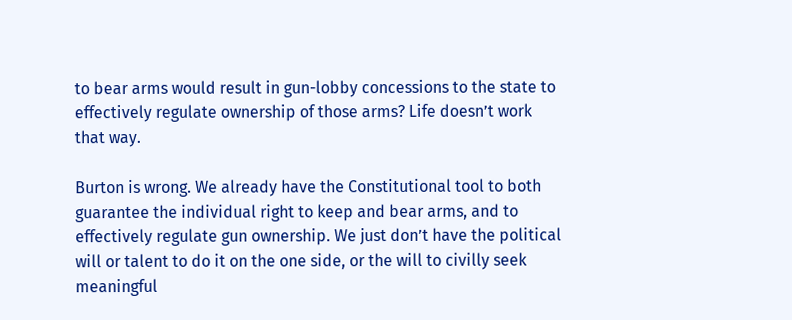to bear arms would result in gun-lobby concessions to the state to effectively regulate ownership of those arms? Life doesn’t work that way.

Burton is wrong. We already have the Constitutional tool to both guarantee the individual right to keep and bear arms, and to effectively regulate gun ownership. We just don’t have the political will or talent to do it on the one side, or the will to civilly seek meaningful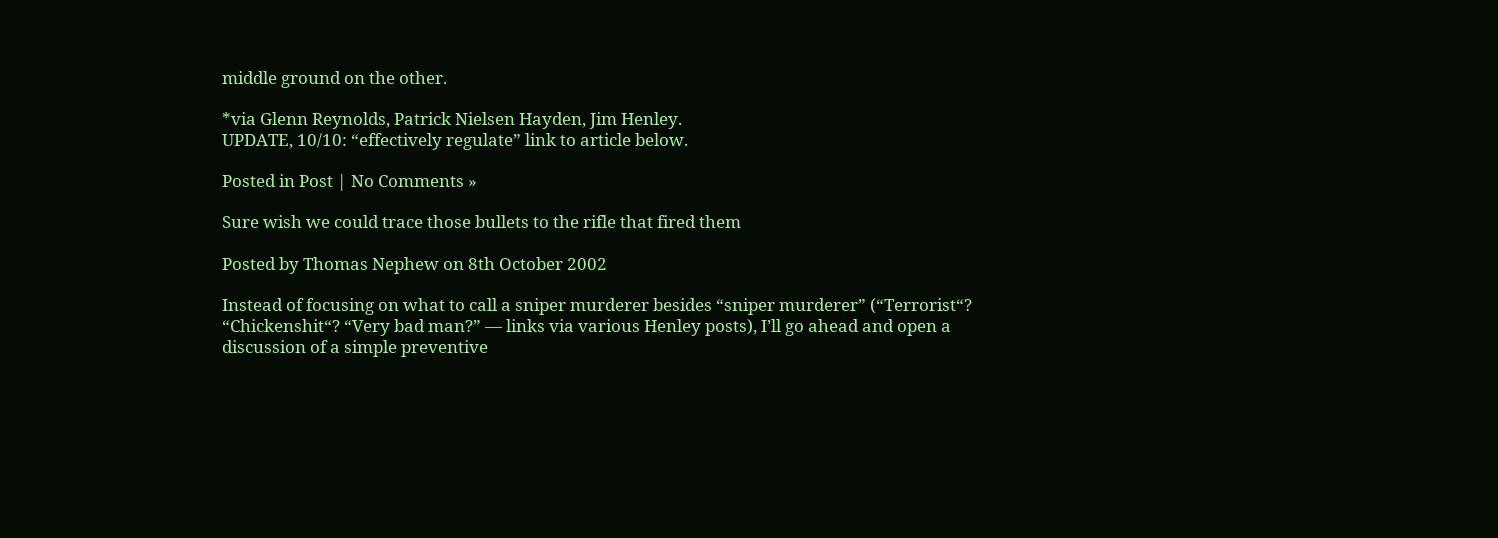middle ground on the other.

*via Glenn Reynolds, Patrick Nielsen Hayden, Jim Henley.
UPDATE, 10/10: “effectively regulate” link to article below.

Posted in Post | No Comments »

Sure wish we could trace those bullets to the rifle that fired them

Posted by Thomas Nephew on 8th October 2002

Instead of focusing on what to call a sniper murderer besides “sniper murderer” (“Terrorist“? “Chickenshit“? “Very bad man?” — links via various Henley posts), I’ll go ahead and open a discussion of a simple preventive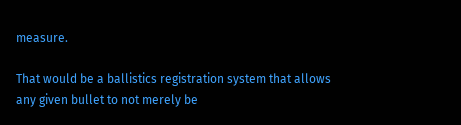measure.

That would be a ballistics registration system that allows any given bullet to not merely be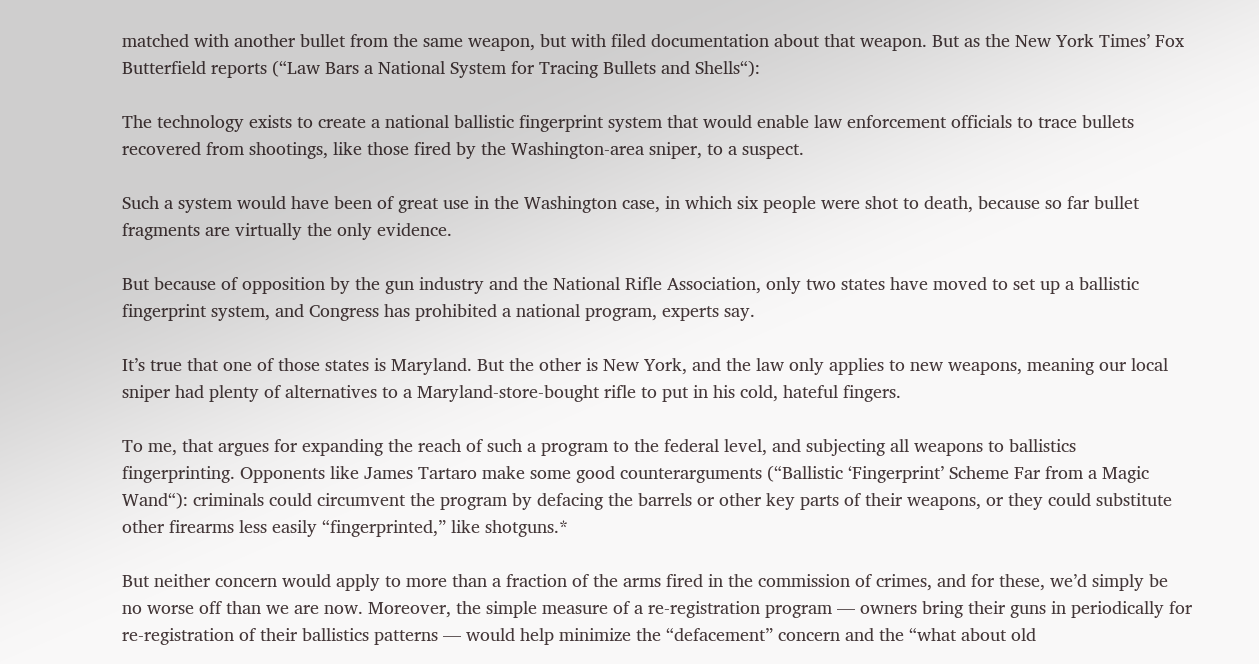matched with another bullet from the same weapon, but with filed documentation about that weapon. But as the New York Times’ Fox Butterfield reports (“Law Bars a National System for Tracing Bullets and Shells“):

The technology exists to create a national ballistic fingerprint system that would enable law enforcement officials to trace bullets recovered from shootings, like those fired by the Washington-area sniper, to a suspect.

Such a system would have been of great use in the Washington case, in which six people were shot to death, because so far bullet fragments are virtually the only evidence.

But because of opposition by the gun industry and the National Rifle Association, only two states have moved to set up a ballistic fingerprint system, and Congress has prohibited a national program, experts say.

It’s true that one of those states is Maryland. But the other is New York, and the law only applies to new weapons, meaning our local sniper had plenty of alternatives to a Maryland-store-bought rifle to put in his cold, hateful fingers.

To me, that argues for expanding the reach of such a program to the federal level, and subjecting all weapons to ballistics fingerprinting. Opponents like James Tartaro make some good counterarguments (“Ballistic ‘Fingerprint’ Scheme Far from a Magic Wand“): criminals could circumvent the program by defacing the barrels or other key parts of their weapons, or they could substitute other firearms less easily “fingerprinted,” like shotguns.*

But neither concern would apply to more than a fraction of the arms fired in the commission of crimes, and for these, we’d simply be no worse off than we are now. Moreover, the simple measure of a re-registration program — owners bring their guns in periodically for re-registration of their ballistics patterns — would help minimize the “defacement” concern and the “what about old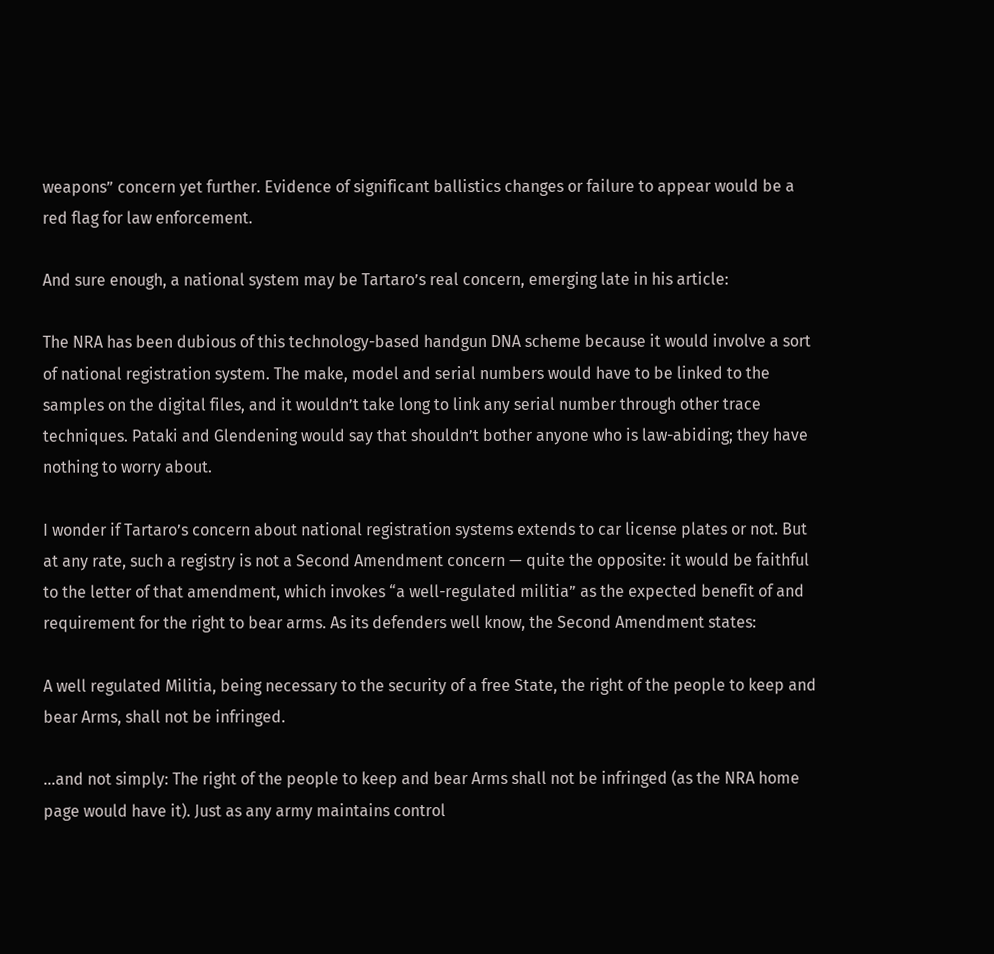weapons” concern yet further. Evidence of significant ballistics changes or failure to appear would be a red flag for law enforcement.

And sure enough, a national system may be Tartaro’s real concern, emerging late in his article:

The NRA has been dubious of this technology-based handgun DNA scheme because it would involve a sort of national registration system. The make, model and serial numbers would have to be linked to the samples on the digital files, and it wouldn’t take long to link any serial number through other trace techniques. Pataki and Glendening would say that shouldn’t bother anyone who is law-abiding; they have nothing to worry about.

I wonder if Tartaro’s concern about national registration systems extends to car license plates or not. But at any rate, such a registry is not a Second Amendment concern — quite the opposite: it would be faithful to the letter of that amendment, which invokes “a well-regulated militia” as the expected benefit of and requirement for the right to bear arms. As its defenders well know, the Second Amendment states:

A well regulated Militia, being necessary to the security of a free State, the right of the people to keep and bear Arms, shall not be infringed.

…and not simply: The right of the people to keep and bear Arms shall not be infringed (as the NRA home page would have it). Just as any army maintains control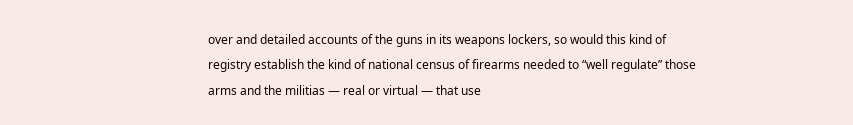over and detailed accounts of the guns in its weapons lockers, so would this kind of registry establish the kind of national census of firearms needed to “well regulate” those arms and the militias — real or virtual — that use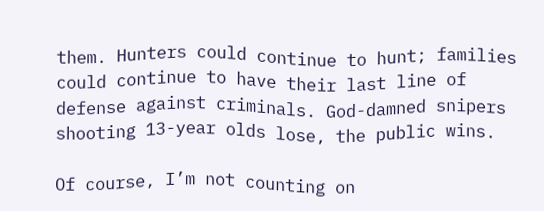them. Hunters could continue to hunt; families could continue to have their last line of defense against criminals. God-damned snipers shooting 13-year olds lose, the public wins.

Of course, I’m not counting on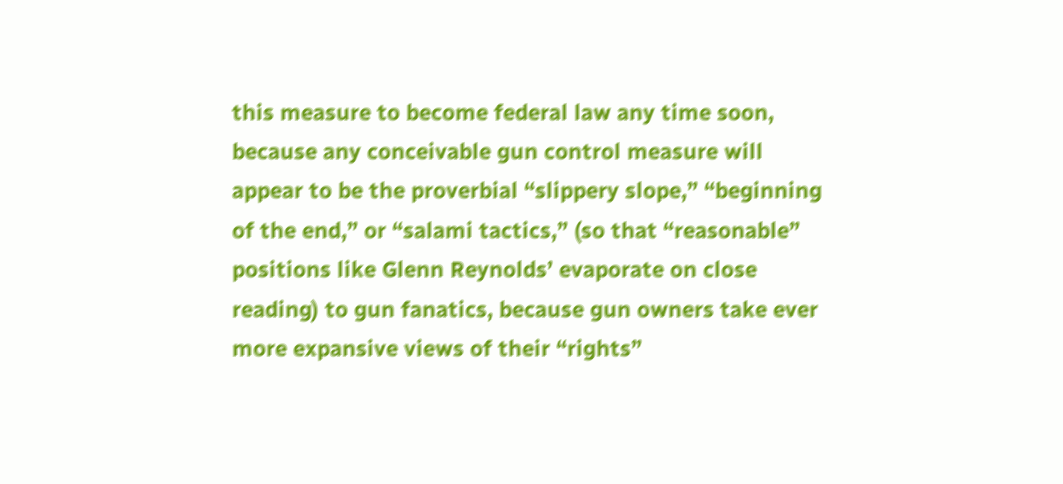this measure to become federal law any time soon, because any conceivable gun control measure will appear to be the proverbial “slippery slope,” “beginning of the end,” or “salami tactics,” (so that “reasonable” positions like Glenn Reynolds’ evaporate on close reading) to gun fanatics, because gun owners take ever more expansive views of their “rights”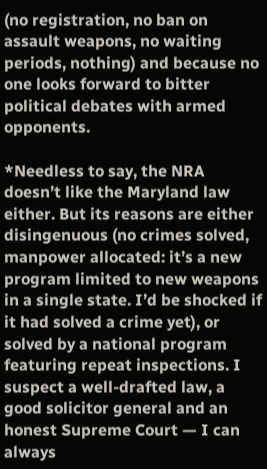(no registration, no ban on assault weapons, no waiting periods, nothing) and because no one looks forward to bitter political debates with armed opponents.

*Needless to say, the NRA doesn’t like the Maryland law either. But its reasons are either disingenuous (no crimes solved, manpower allocated: it’s a new program limited to new weapons in a single state. I’d be shocked if it had solved a crime yet), or solved by a national program featuring repeat inspections. I suspect a well-drafted law, a good solicitor general and an honest Supreme Court — I can always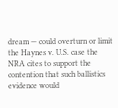dream — could overturn or limit the Haynes v. U.S. case the NRA cites to support the contention that such ballistics evidence would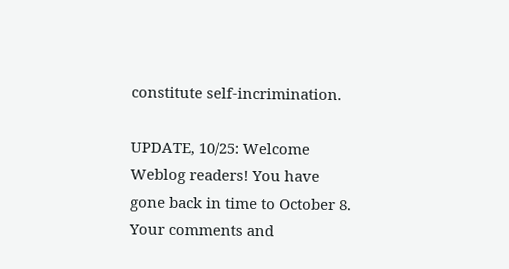constitute self-incrimination.

UPDATE, 10/25: Welcome Weblog readers! You have gone back in time to October 8. Your comments and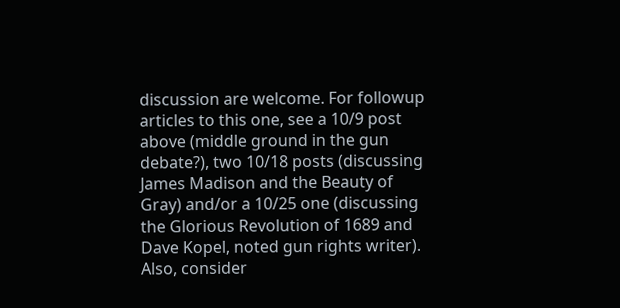discussion are welcome. For followup articles to this one, see a 10/9 post above (middle ground in the gun debate?), two 10/18 posts (discussing James Madison and the Beauty of Gray) and/or a 10/25 one (discussing the Glorious Revolution of 1689 and Dave Kopel, noted gun rights writer). Also, consider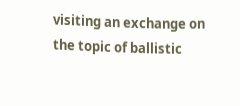visiting an exchange on the topic of ballistic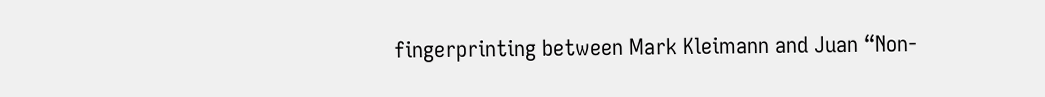fingerprinting between Mark Kleimann and Juan “Non-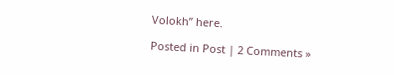Volokh” here.

Posted in Post | 2 Comments »